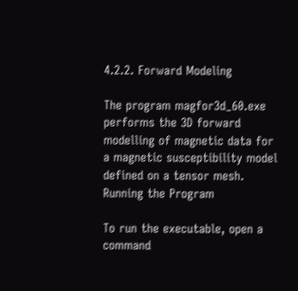4.2.2. Forward Modeling

The program magfor3d_60.exe performs the 3D forward modelling of magnetic data for a magnetic susceptibility model defined on a tensor mesh. Running the Program

To run the executable, open a command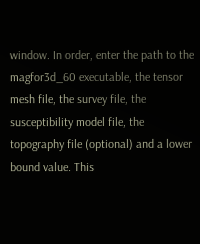window. In order, enter the path to the magfor3d_60 executable, the tensor mesh file, the survey file, the susceptibility model file, the topography file (optional) and a lower bound value. This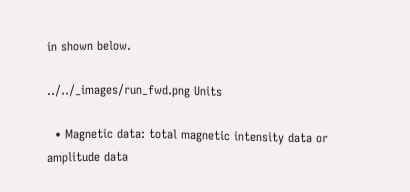in shown below.

../../_images/run_fwd.png Units

  • Magnetic data: total magnetic intensity data or amplitude data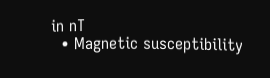in nT
  • Magnetic susceptibility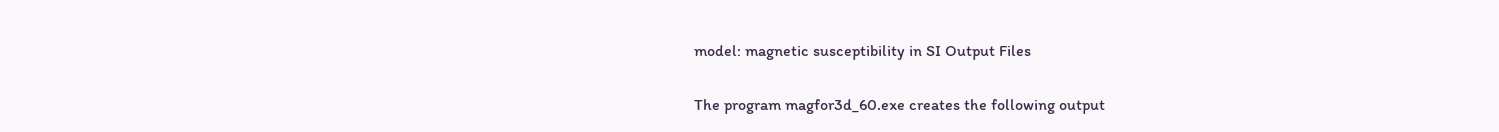model: magnetic susceptibility in SI Output Files

The program magfor3d_60.exe creates the following output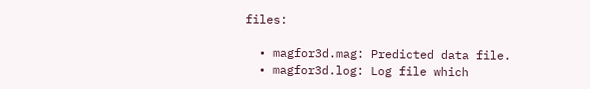files:

  • magfor3d.mag: Predicted data file.
  • magfor3d.log: Log file which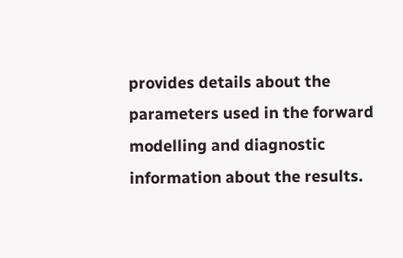provides details about the parameters used in the forward modelling and diagnostic information about the results.